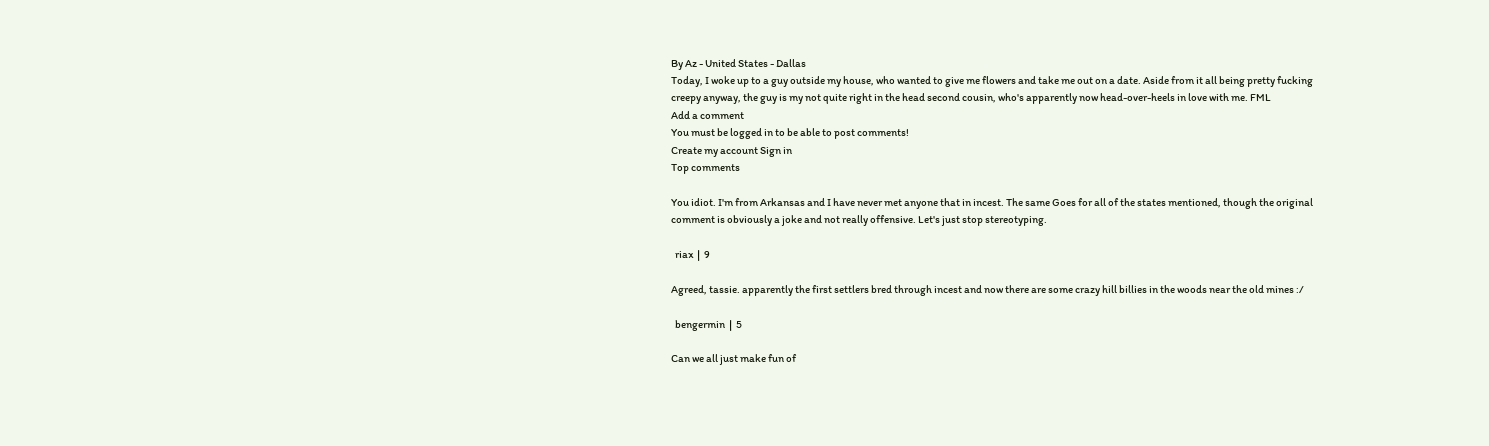By Az - United States - Dallas
Today, I woke up to a guy outside my house, who wanted to give me flowers and take me out on a date. Aside from it all being pretty fucking creepy anyway, the guy is my not quite right in the head second cousin, who's apparently now head-over-heels in love with me. FML
Add a comment
You must be logged in to be able to post comments!
Create my account Sign in
Top comments

You idiot. I'm from Arkansas and I have never met anyone that in incest. The same Goes for all of the states mentioned, though the original comment is obviously a joke and not really offensive. Let's just stop stereotyping.

  riax  |  9

Agreed, tassie. apparently the first settlers bred through incest and now there are some crazy hill billies in the woods near the old mines :/

  bengermin  |  5

Can we all just make fun of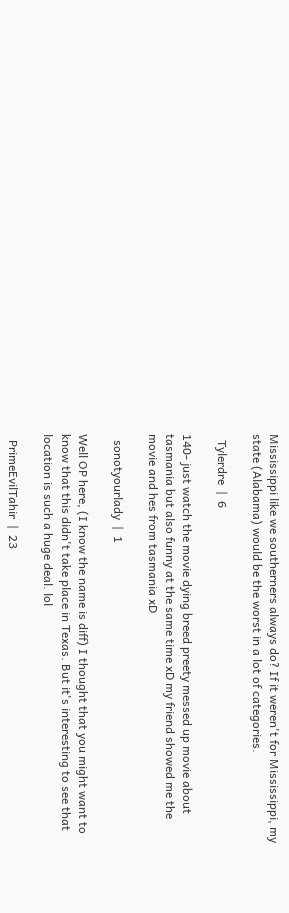Mississippi like we southerners always do? If it weren't for Mississippi, my state (Alabama) would be the worst in a lot of categories.

  Tylerdre  |  6

140- just watch the movie dying breed preety messed up movie about tasmania but also funny at the same time xD my friend showed me the movie and hes from tasmania xD

  sonotyourlady  |  1

Well OP here, (I know the name is diff) I thought that you might want to know that this didn't take place in Texas. But it's interesting to see that location is such a huge deal. lol

  PrimeEvilTahir  |  23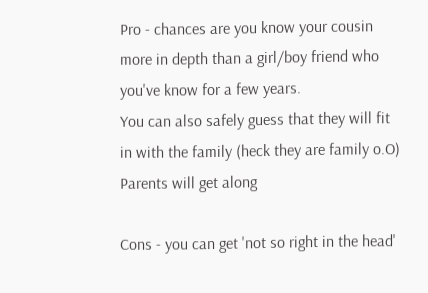Pro - chances are you know your cousin more in depth than a girl/boy friend who you've know for a few years.
You can also safely guess that they will fit in with the family (heck they are family o.O)
Parents will get along

Cons - you can get 'not so right in the head'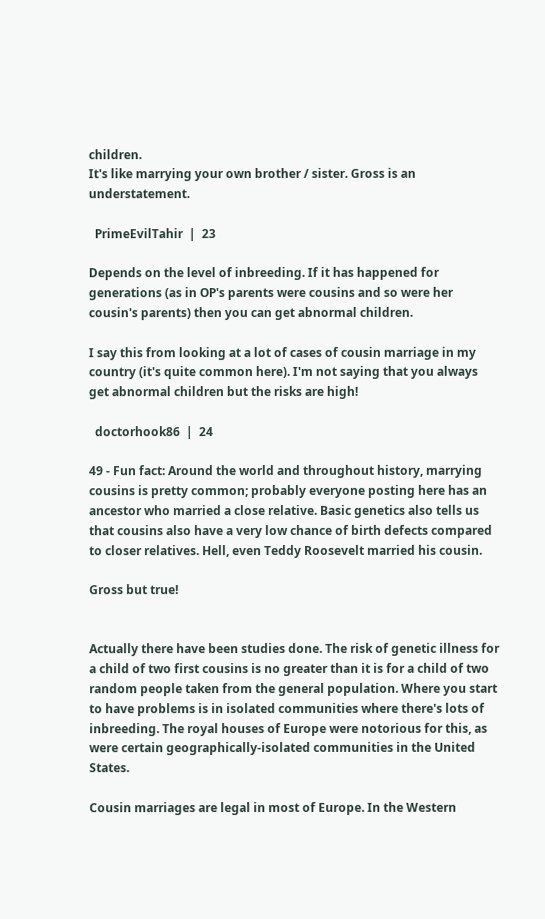children.
It's like marrying your own brother / sister. Gross is an understatement.

  PrimeEvilTahir  |  23

Depends on the level of inbreeding. If it has happened for generations (as in OP's parents were cousins and so were her cousin's parents) then you can get abnormal children.

I say this from looking at a lot of cases of cousin marriage in my country (it's quite common here). I'm not saying that you always get abnormal children but the risks are high!

  doctorhook86  |  24

49 - Fun fact: Around the world and throughout history, marrying cousins is pretty common; probably everyone posting here has an ancestor who married a close relative. Basic genetics also tells us that cousins also have a very low chance of birth defects compared to closer relatives. Hell, even Teddy Roosevelt married his cousin.

Gross but true!


Actually there have been studies done. The risk of genetic illness for a child of two first cousins is no greater than it is for a child of two random people taken from the general population. Where you start to have problems is in isolated communities where there's lots of inbreeding. The royal houses of Europe were notorious for this, as were certain geographically-isolated communities in the United States.

Cousin marriages are legal in most of Europe. In the Western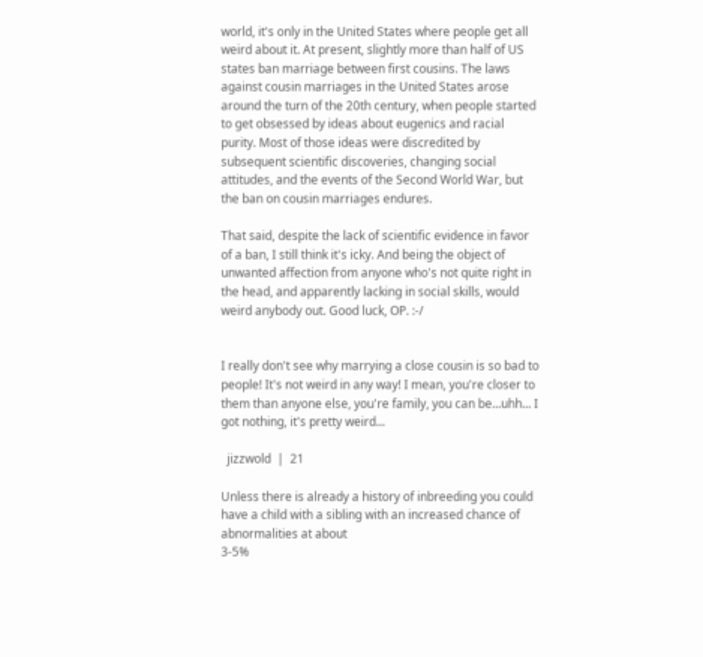world, it's only in the United States where people get all weird about it. At present, slightly more than half of US states ban marriage between first cousins. The laws against cousin marriages in the United States arose around the turn of the 20th century, when people started to get obsessed by ideas about eugenics and racial purity. Most of those ideas were discredited by subsequent scientific discoveries, changing social attitudes, and the events of the Second World War, but the ban on cousin marriages endures.

That said, despite the lack of scientific evidence in favor of a ban, I still think it's icky. And being the object of unwanted affection from anyone who's not quite right in the head, and apparently lacking in social skills, would weird anybody out. Good luck, OP. :-/


I really don't see why marrying a close cousin is so bad to people! It's not weird in any way! I mean, you're closer to them than anyone else, you're family, you can be...uhh... I got nothing, it's pretty weird...

  jizzwold  |  21

Unless there is already a history of inbreeding you could have a child with a sibling with an increased chance of abnormalities at about
3-5%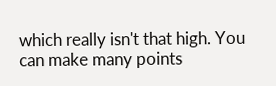which really isn't that high. You can make many points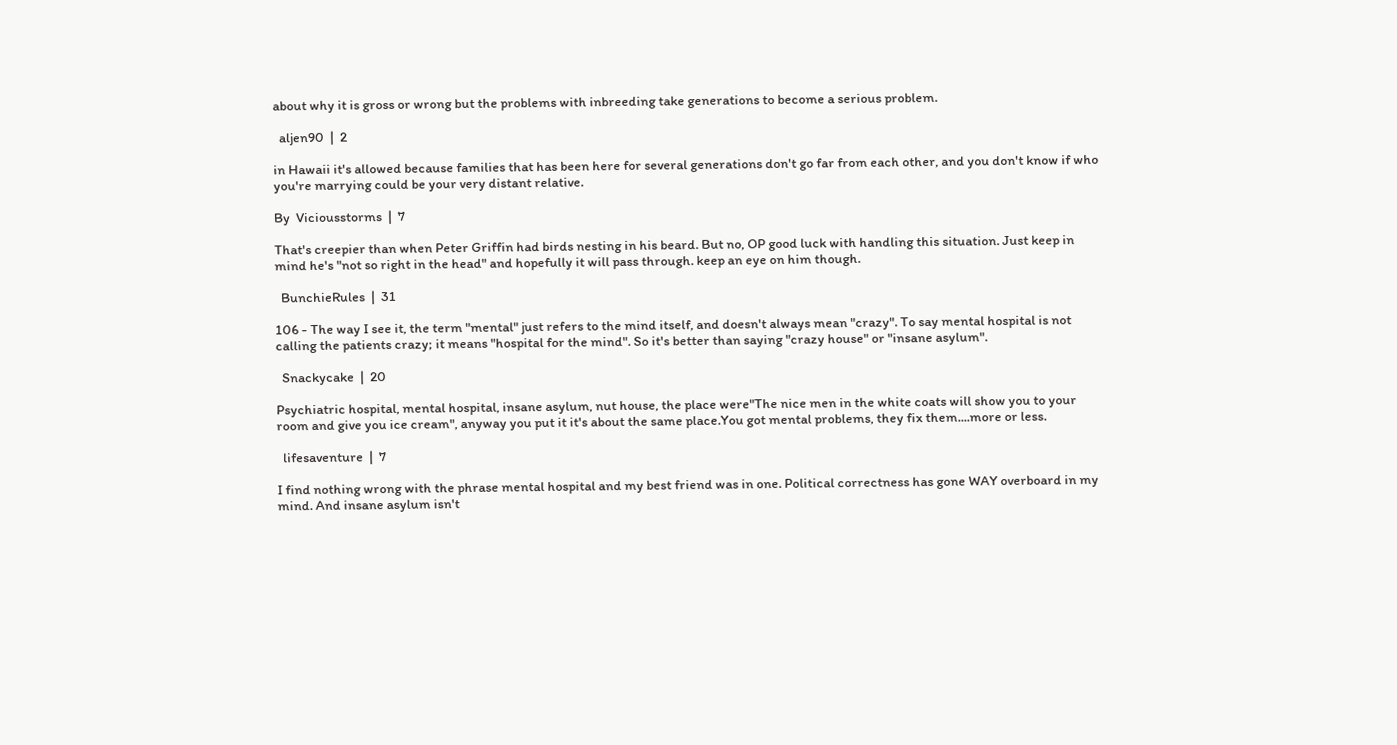about why it is gross or wrong but the problems with inbreeding take generations to become a serious problem.

  aljen90  |  2

in Hawaii it's allowed because families that has been here for several generations don't go far from each other, and you don't know if who you're marrying could be your very distant relative.

By  Viciousstorms  |  7

That's creepier than when Peter Griffin had birds nesting in his beard. But no, OP good luck with handling this situation. Just keep in mind he's "not so right in the head" and hopefully it will pass through. keep an eye on him though.

  BunchieRules  |  31

106 - The way I see it, the term "mental" just refers to the mind itself, and doesn't always mean "crazy". To say mental hospital is not calling the patients crazy; it means "hospital for the mind". So it's better than saying "crazy house" or "insane asylum".

  Snackycake  |  20

Psychiatric hospital, mental hospital, insane asylum, nut house, the place were"The nice men in the white coats will show you to your room and give you ice cream", anyway you put it it's about the same place.You got mental problems, they fix them....more or less.

  lifesaventure  |  7

I find nothing wrong with the phrase mental hospital and my best friend was in one. Political correctness has gone WAY overboard in my mind. And insane asylum isn't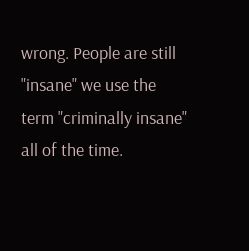wrong. People are still "insane" we use the term "criminally insane" all of the time.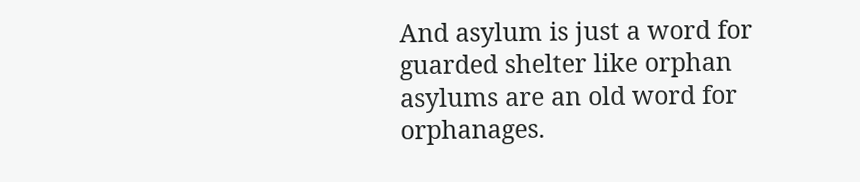And asylum is just a word for guarded shelter like orphan asylums are an old word for orphanages.